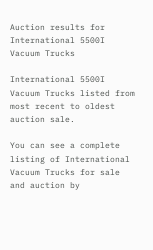Auction results for International 5500I Vacuum Trucks

International 5500I Vacuum Trucks listed from most recent to oldest auction sale.

You can see a complete listing of International Vacuum Trucks for sale and auction by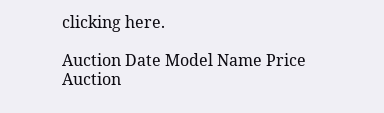clicking here.

Auction Date Model Name Price Auction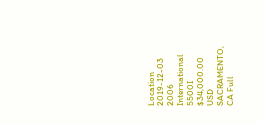Location
2019-12-03 2006 International 5500I $34,000.00 USD SACRAMENTO, CA Full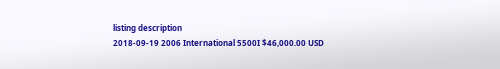listing description
2018-09-19 2006 International 5500I $46,000.00 USD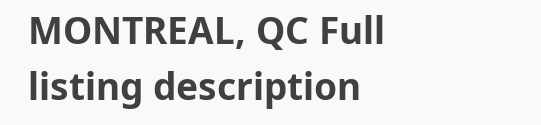MONTREAL, QC Full listing description